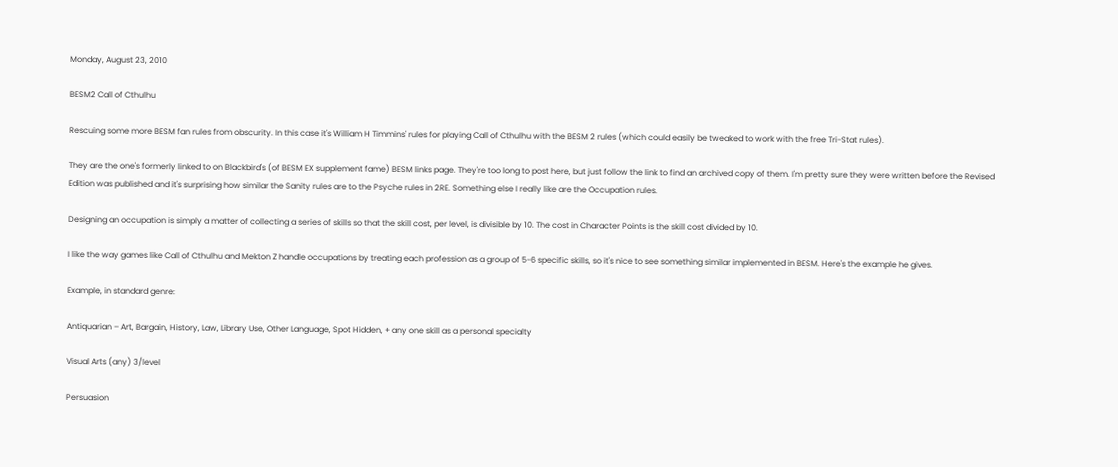Monday, August 23, 2010

BESM2 Call of Cthulhu

Rescuing some more BESM fan rules from obscurity. In this case it's William H Timmins' rules for playing Call of Cthulhu with the BESM 2 rules (which could easily be tweaked to work with the free Tri-Stat rules).

They are the one's formerly linked to on Blackbird's (of BESM EX supplement fame) BESM links page. They're too long to post here, but just follow the link to find an archived copy of them. I'm pretty sure they were written before the Revised Edition was published and it's surprising how similar the Sanity rules are to the Psyche rules in 2RE. Something else I really like are the Occupation rules.

Designing an occupation is simply a matter of collecting a series of skills so that the skill cost, per level, is divisible by 10. The cost in Character Points is the skill cost divided by 10.

I like the way games like Call of Cthulhu and Mekton Z handle occupations by treating each profession as a group of 5-6 specific skills, so it's nice to see something similar implemented in BESM. Here's the example he gives.

Example, in standard genre:

Antiquarian – Art, Bargain, History, Law, Library Use, Other Language, Spot Hidden, + any one skill as a personal specialty

Visual Arts (any) 3/level

Persuasion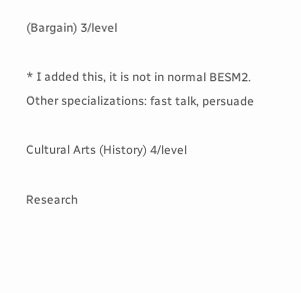(Bargain) 3/level

* I added this, it is not in normal BESM2. Other specializations: fast talk, persuade

Cultural Arts (History) 4/level

Research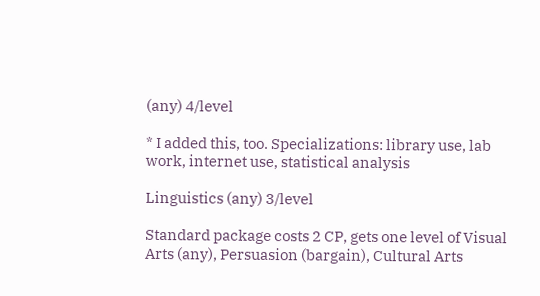(any) 4/level

* I added this, too. Specializations: library use, lab work, internet use, statistical analysis

Linguistics (any) 3/level

Standard package costs 2 CP, gets one level of Visual Arts (any), Persuasion (bargain), Cultural Arts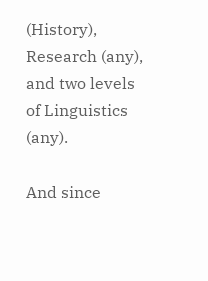(History), Research (any), and two levels of Linguistics (any).

And since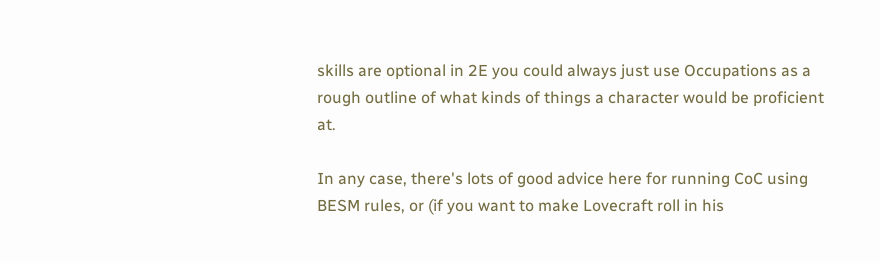skills are optional in 2E you could always just use Occupations as a rough outline of what kinds of things a character would be proficient at.

In any case, there's lots of good advice here for running CoC using BESM rules, or (if you want to make Lovecraft roll in his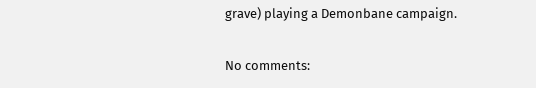grave) playing a Demonbane campaign.

No comments: